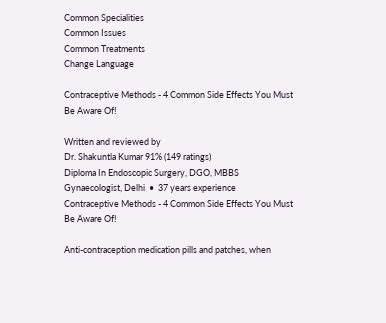Common Specialities
Common Issues
Common Treatments
Change Language

Contraceptive Methods - 4 Common Side Effects You Must Be Aware Of!

Written and reviewed by
Dr. Shakuntla Kumar 91% (149 ratings)
Diploma In Endoscopic Surgery, DGO, MBBS
Gynaecologist, Delhi  •  37 years experience
Contraceptive Methods - 4 Common Side Effects You Must Be Aware Of!

Anti-contraception medication pills and patches, when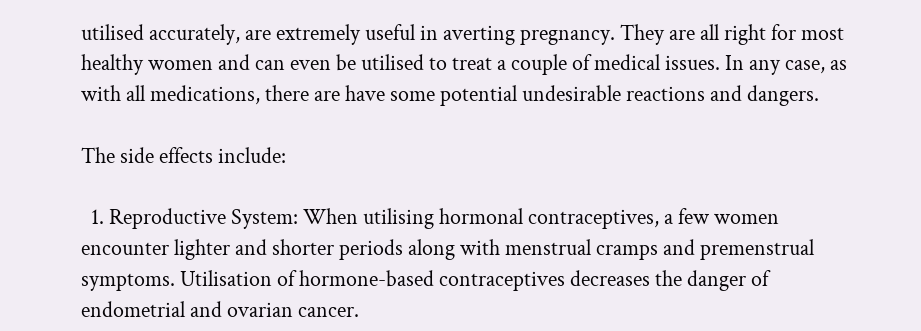utilised accurately, are extremely useful in averting pregnancy. They are all right for most healthy women and can even be utilised to treat a couple of medical issues. In any case, as with all medications, there are have some potential undesirable reactions and dangers.

The side effects include:

  1. Reproductive System: When utilising hormonal contraceptives, a few women encounter lighter and shorter periods along with menstrual cramps and premenstrual symptoms. Utilisation of hormone-based contraceptives decreases the danger of endometrial and ovarian cancer.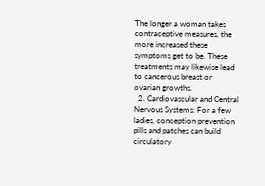The longer a woman takes contraceptive measures, the more increased these symptoms get to be. These treatments may likewise lead to cancerous breast or ovarian growths.
  2. Cardiovascular and Central Nervous Systems: For a few ladies, conception prevention pills and patches can build circulatory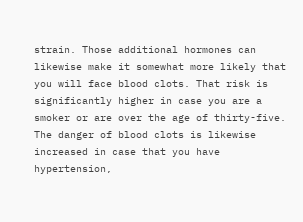strain. Those additional hormones can likewise make it somewhat more likely that you will face blood clots. That risk is significantly higher in case you are a smoker or are over the age of thirty-five. The danger of blood clots is likewise increased in case that you have hypertension,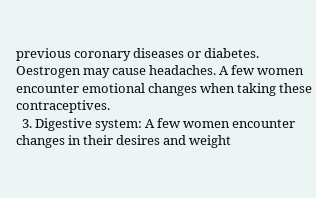previous coronary diseases or diabetes. Oestrogen may cause headaches. A few women encounter emotional changes when taking these contraceptives.
  3. Digestive system: A few women encounter changes in their desires and weight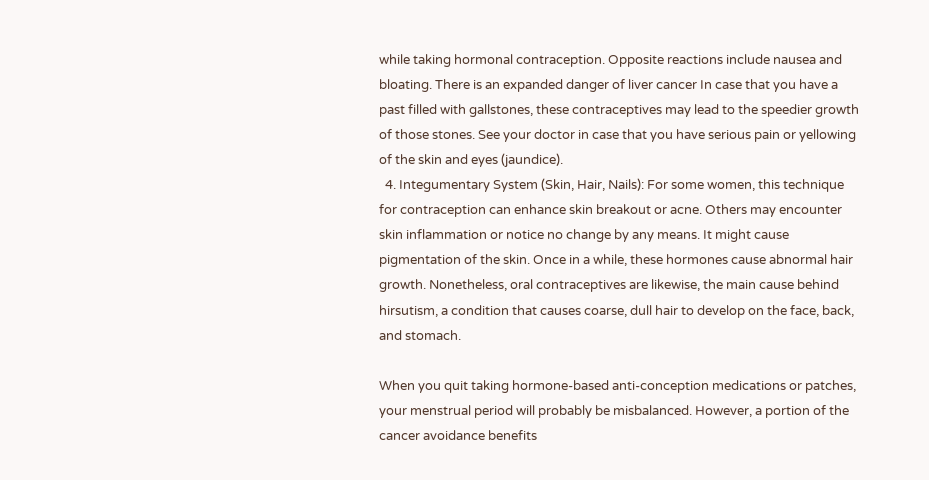while taking hormonal contraception. Opposite reactions include nausea and bloating. There is an expanded danger of liver cancer In case that you have a past filled with gallstones, these contraceptives may lead to the speedier growth of those stones. See your doctor in case that you have serious pain or yellowing of the skin and eyes (jaundice).
  4. Integumentary System (Skin, Hair, Nails): For some women, this technique for contraception can enhance skin breakout or acne. Others may encounter skin inflammation or notice no change by any means. It might cause pigmentation of the skin. Once in a while, these hormones cause abnormal hair growth. Nonetheless, oral contraceptives are likewise, the main cause behind hirsutism, a condition that causes coarse, dull hair to develop on the face, back, and stomach.

When you quit taking hormone-based anti-conception medications or patches, your menstrual period will probably be misbalanced. However, a portion of the cancer avoidance benefits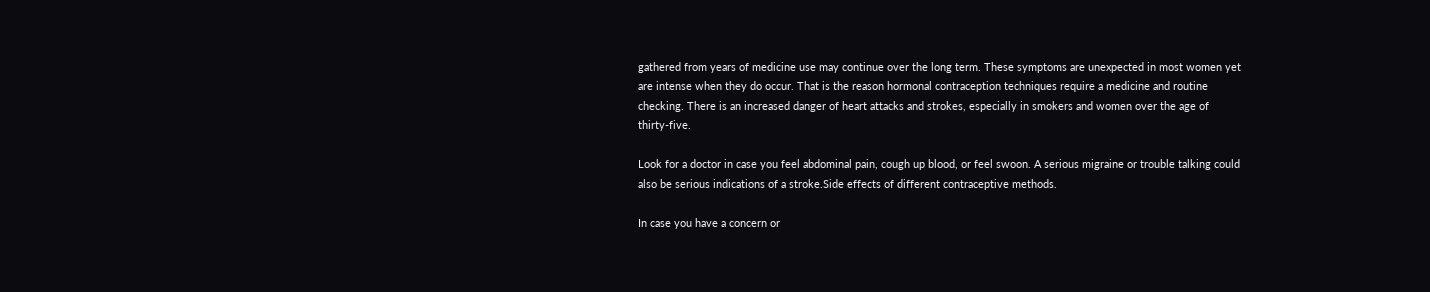gathered from years of medicine use may continue over the long term. These symptoms are unexpected in most women yet are intense when they do occur. That is the reason hormonal contraception techniques require a medicine and routine checking. There is an increased danger of heart attacks and strokes, especially in smokers and women over the age of thirty-five.

Look for a doctor in case you feel abdominal pain, cough up blood, or feel swoon. A serious migraine or trouble talking could also be serious indications of a stroke.Side effects of different contraceptive methods.

In case you have a concern or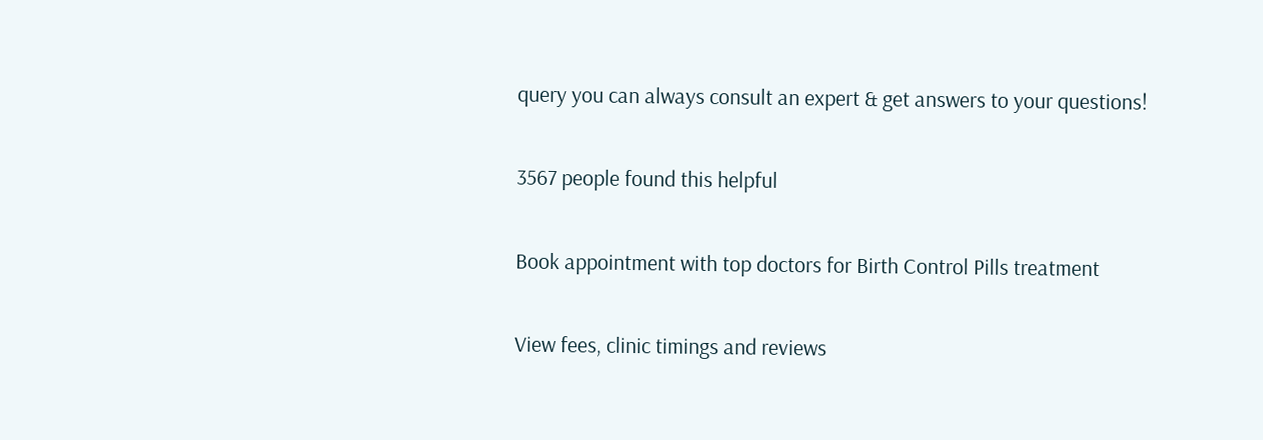query you can always consult an expert & get answers to your questions!

3567 people found this helpful

Book appointment with top doctors for Birth Control Pills treatment

View fees, clinic timings and reviews